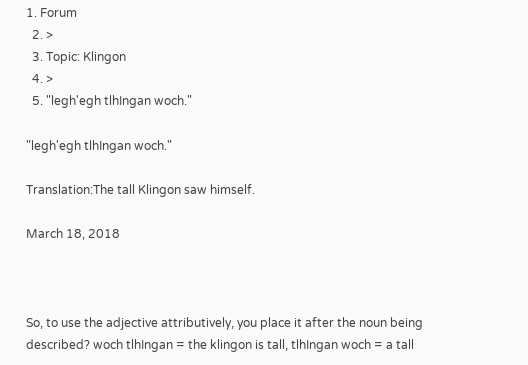1. Forum
  2. >
  3. Topic: Klingon
  4. >
  5. "legh'egh tlhIngan woch."

"legh'egh tlhIngan woch."

Translation:The tall Klingon saw himself.

March 18, 2018



So, to use the adjective attributively, you place it after the noun being described? woch tlhIngan = the klingon is tall, tlhIngan woch = a tall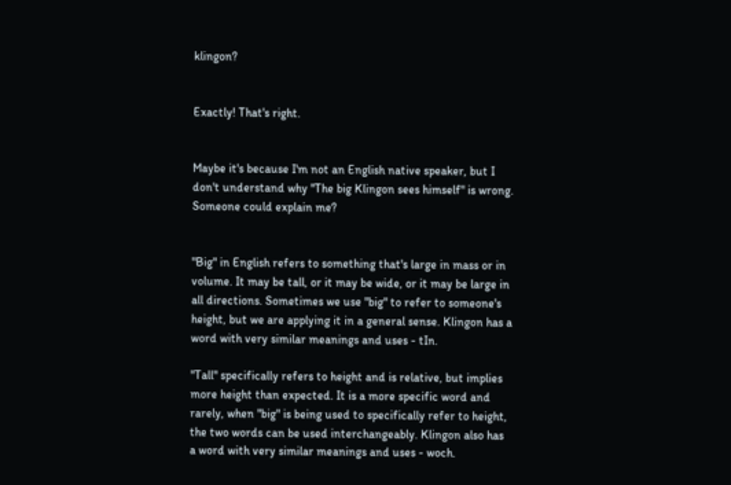klingon?


Exactly! That's right.


Maybe it's because I'm not an English native speaker, but I don't understand why "The big Klingon sees himself" is wrong. Someone could explain me?


"Big" in English refers to something that's large in mass or in volume. It may be tall, or it may be wide, or it may be large in all directions. Sometimes we use "big" to refer to someone's height, but we are applying it in a general sense. Klingon has a word with very similar meanings and uses - tIn.

"Tall" specifically refers to height and is relative, but implies more height than expected. It is a more specific word and rarely, when "big" is being used to specifically refer to height, the two words can be used interchangeably. Klingon also has a word with very similar meanings and uses - woch.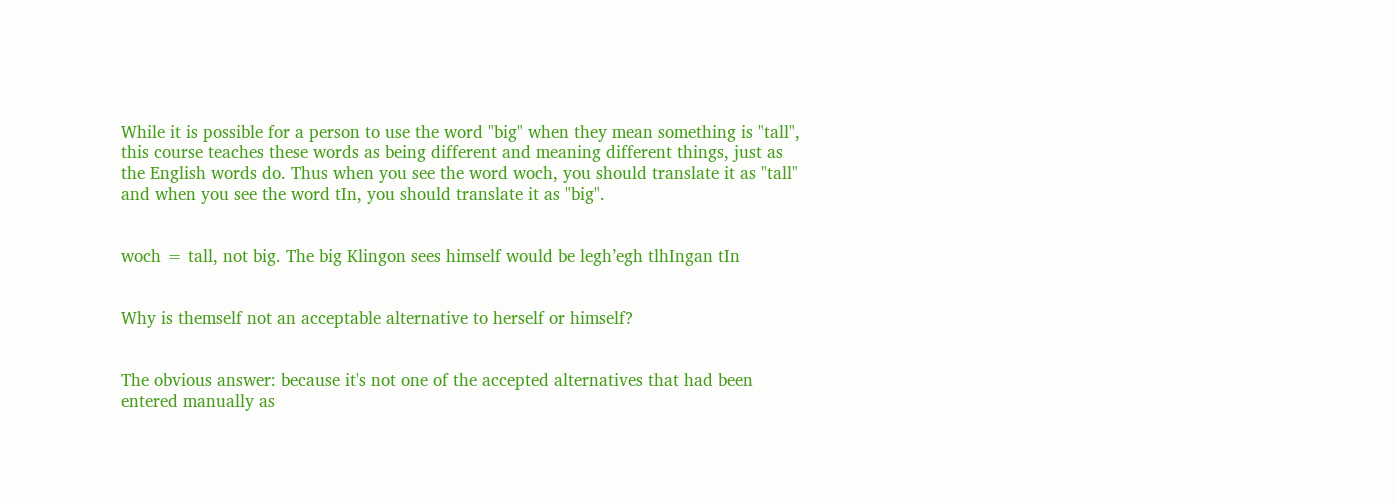While it is possible for a person to use the word "big" when they mean something is "tall", this course teaches these words as being different and meaning different things, just as the English words do. Thus when you see the word woch, you should translate it as "tall" and when you see the word tIn, you should translate it as "big".


woch = tall, not big. The big Klingon sees himself would be legh’egh tlhIngan tIn


Why is themself not an acceptable alternative to herself or himself?


The obvious answer: because it's not one of the accepted alternatives that had been entered manually as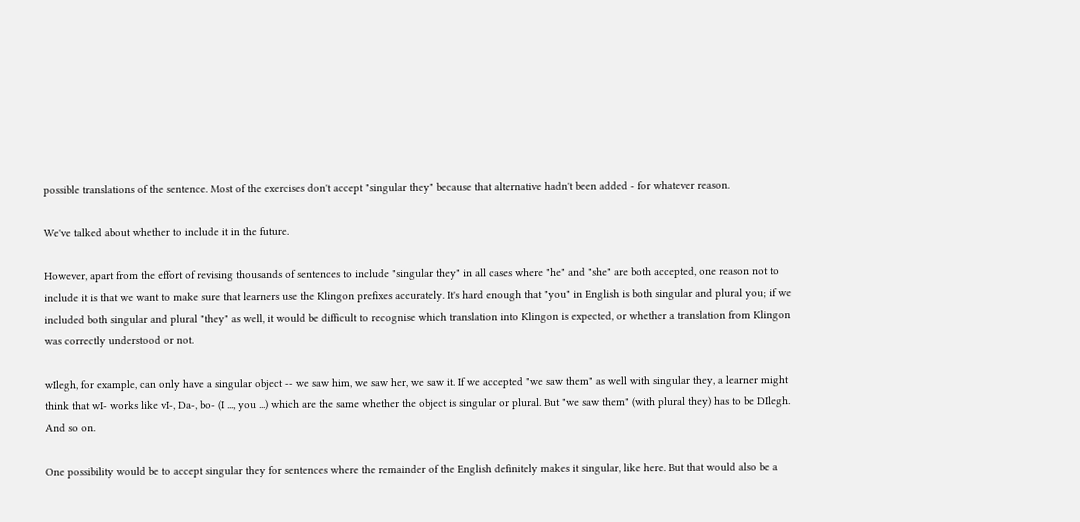possible translations of the sentence. Most of the exercises don't accept "singular they" because that alternative hadn't been added - for whatever reason.

We've talked about whether to include it in the future.

However, apart from the effort of revising thousands of sentences to include "singular they" in all cases where "he" and "she" are both accepted, one reason not to include it is that we want to make sure that learners use the Klingon prefixes accurately. It's hard enough that "you" in English is both singular and plural you; if we included both singular and plural "they" as well, it would be difficult to recognise which translation into Klingon is expected, or whether a translation from Klingon was correctly understood or not.

wIlegh, for example, can only have a singular object -- we saw him, we saw her, we saw it. If we accepted "we saw them" as well with singular they, a learner might think that wI- works like vI-, Da-, bo- (I ..., you ...) which are the same whether the object is singular or plural. But "we saw them" (with plural they) has to be DIlegh. And so on.

One possibility would be to accept singular they for sentences where the remainder of the English definitely makes it singular, like here. But that would also be a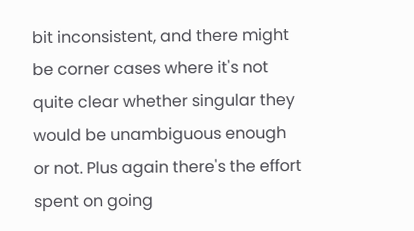bit inconsistent, and there might be corner cases where it's not quite clear whether singular they would be unambiguous enough or not. Plus again there's the effort spent on going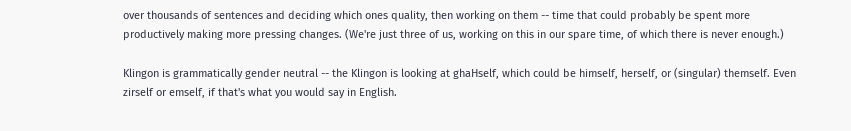over thousands of sentences and deciding which ones quality, then working on them -- time that could probably be spent more productively making more pressing changes. (We're just three of us, working on this in our spare time, of which there is never enough.)

Klingon is grammatically gender neutral -- the Klingon is looking at ghaHself, which could be himself, herself, or (singular) themself. Even zirself or emself, if that's what you would say in English.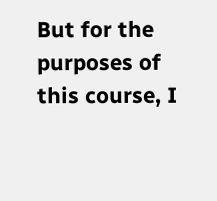But for the purposes of this course, I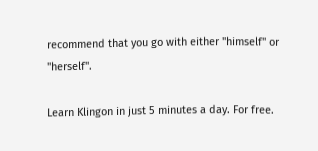recommend that you go with either "himself" or "herself".

Learn Klingon in just 5 minutes a day. For free.